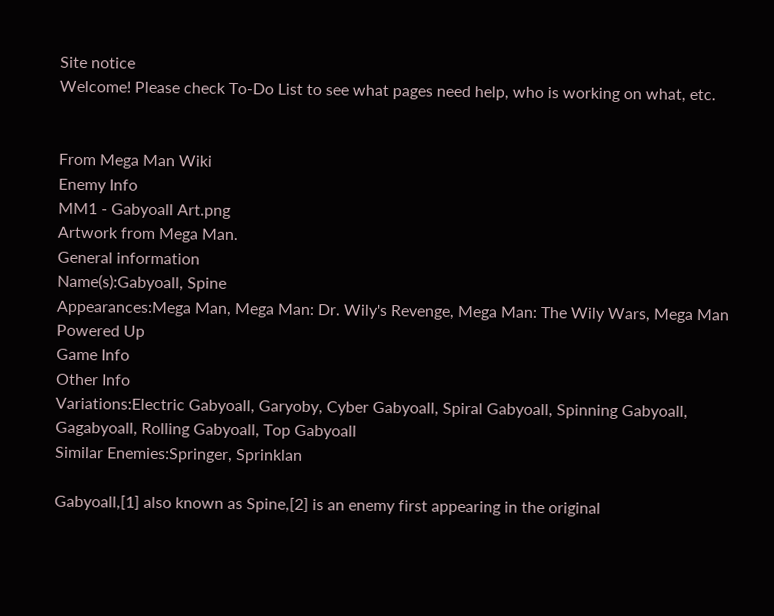Site notice
Welcome! Please check To-Do List to see what pages need help, who is working on what, etc.


From Mega Man Wiki
Enemy Info
MM1 - Gabyoall Art.png
Artwork from Mega Man.
General information
Name(s):Gabyoall, Spine
Appearances:Mega Man, Mega Man: Dr. Wily's Revenge, Mega Man: The Wily Wars, Mega Man Powered Up
Game Info
Other Info
Variations:Electric Gabyoall, Garyoby, Cyber Gabyoall, Spiral Gabyoall, Spinning Gabyoall, Gagabyoall, Rolling Gabyoall, Top Gabyoall
Similar Enemies:Springer, Sprinklan

Gabyoall,[1] also known as Spine,[2] is an enemy first appearing in the original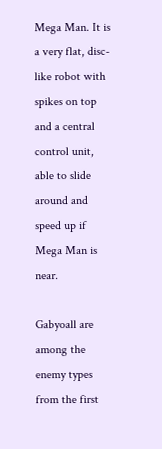Mega Man. It is a very flat, disc-like robot with spikes on top and a central control unit, able to slide around and speed up if Mega Man is near.

Gabyoall are among the enemy types from the first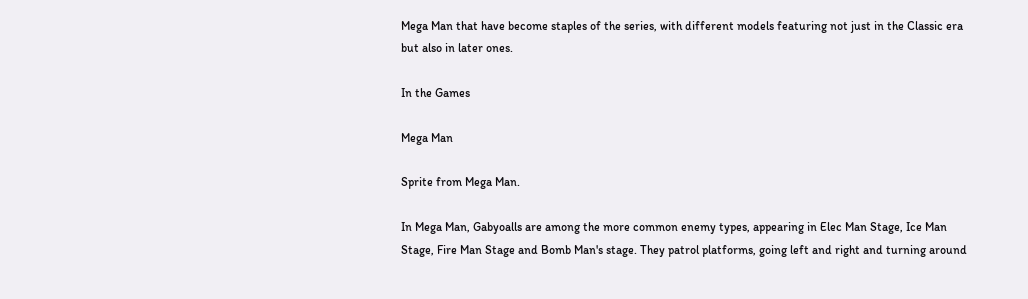Mega Man that have become staples of the series, with different models featuring not just in the Classic era but also in later ones.

In the Games

Mega Man

Sprite from Mega Man.

In Mega Man, Gabyoalls are among the more common enemy types, appearing in Elec Man Stage, Ice Man Stage, Fire Man Stage and Bomb Man's stage. They patrol platforms, going left and right and turning around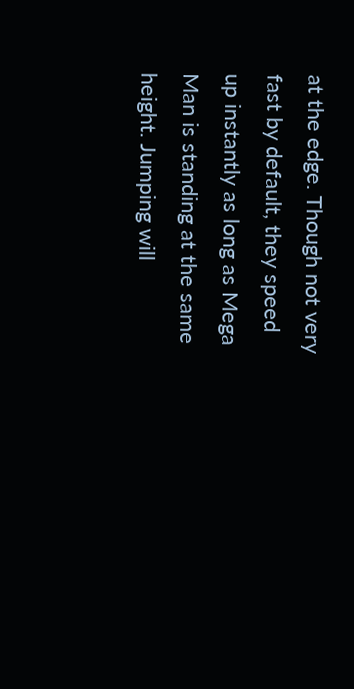at the edge. Though not very fast by default, they speed up instantly as long as Mega Man is standing at the same height. Jumping will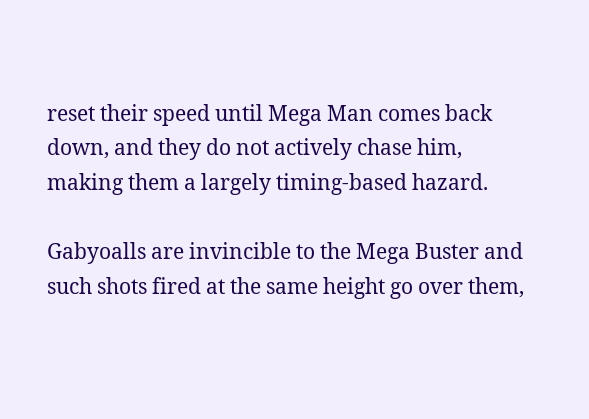reset their speed until Mega Man comes back down, and they do not actively chase him, making them a largely timing-based hazard.

Gabyoalls are invincible to the Mega Buster and such shots fired at the same height go over them,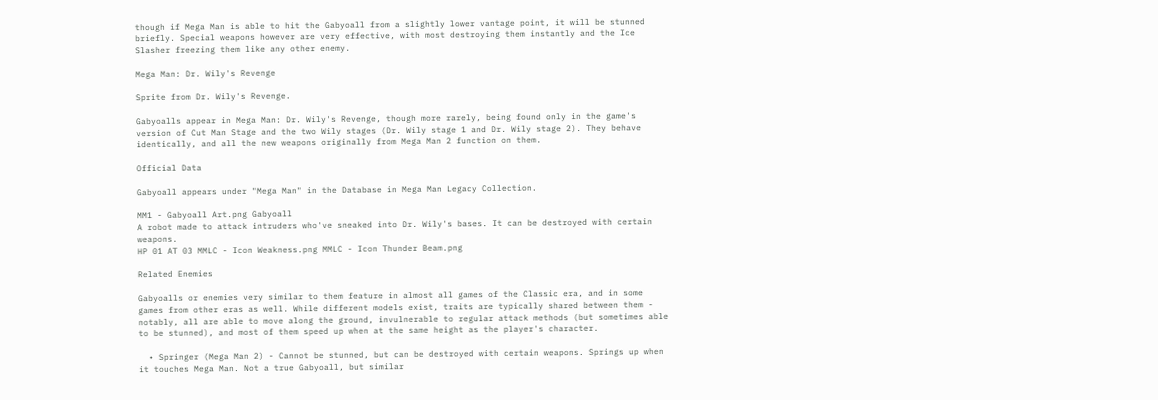though if Mega Man is able to hit the Gabyoall from a slightly lower vantage point, it will be stunned briefly. Special weapons however are very effective, with most destroying them instantly and the Ice Slasher freezing them like any other enemy.

Mega Man: Dr. Wily's Revenge

Sprite from Dr. Wily's Revenge.

Gabyoalls appear in Mega Man: Dr. Wily's Revenge, though more rarely, being found only in the game's version of Cut Man Stage and the two Wily stages (Dr. Wily stage 1 and Dr. Wily stage 2). They behave identically, and all the new weapons originally from Mega Man 2 function on them.

Official Data

Gabyoall appears under "Mega Man" in the Database in Mega Man Legacy Collection.

MM1 - Gabyoall Art.png Gabyoall
A robot made to attack intruders who've sneaked into Dr. Wily's bases. It can be destroyed with certain weapons.
HP 01 AT 03 MMLC - Icon Weakness.png MMLC - Icon Thunder Beam.png

Related Enemies

Gabyoalls or enemies very similar to them feature in almost all games of the Classic era, and in some games from other eras as well. While different models exist, traits are typically shared between them - notably, all are able to move along the ground, invulnerable to regular attack methods (but sometimes able to be stunned), and most of them speed up when at the same height as the player's character.

  • Springer (Mega Man 2) - Cannot be stunned, but can be destroyed with certain weapons. Springs up when it touches Mega Man. Not a true Gabyoall, but similar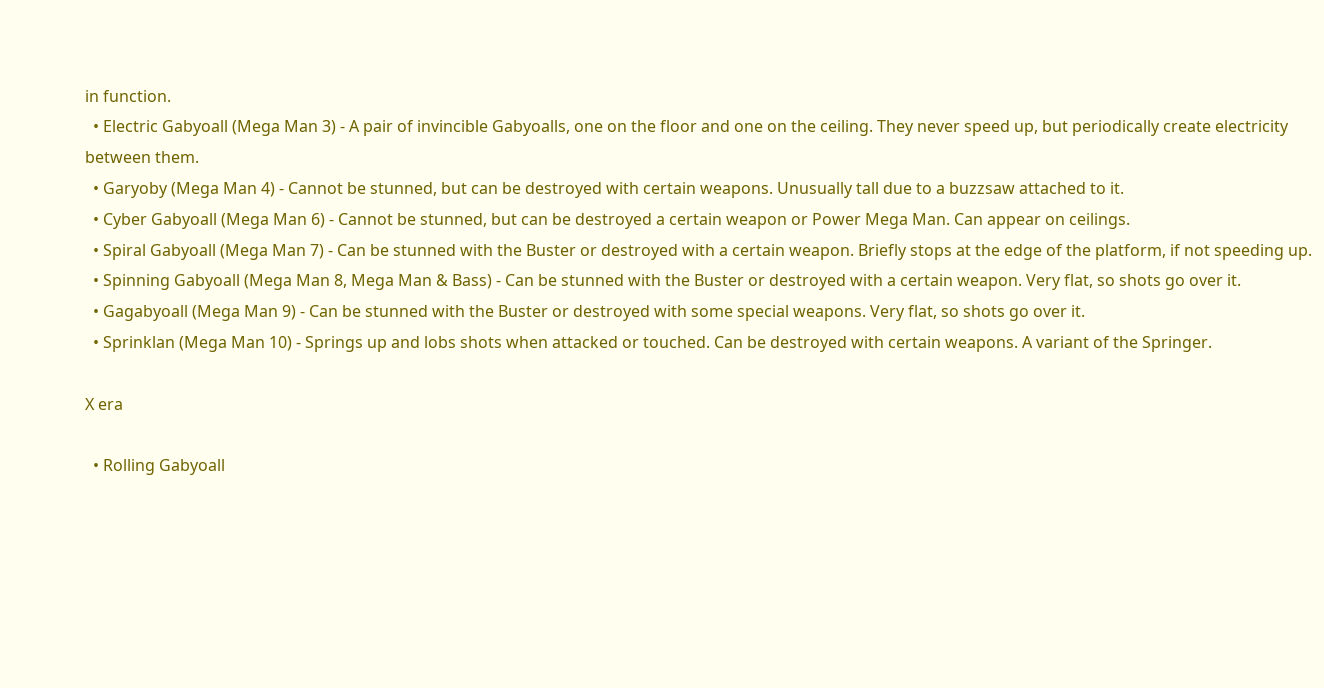in function.
  • Electric Gabyoall (Mega Man 3) - A pair of invincible Gabyoalls, one on the floor and one on the ceiling. They never speed up, but periodically create electricity between them.
  • Garyoby (Mega Man 4) - Cannot be stunned, but can be destroyed with certain weapons. Unusually tall due to a buzzsaw attached to it.
  • Cyber Gabyoall (Mega Man 6) - Cannot be stunned, but can be destroyed a certain weapon or Power Mega Man. Can appear on ceilings.
  • Spiral Gabyoall (Mega Man 7) - Can be stunned with the Buster or destroyed with a certain weapon. Briefly stops at the edge of the platform, if not speeding up.
  • Spinning Gabyoall (Mega Man 8, Mega Man & Bass) - Can be stunned with the Buster or destroyed with a certain weapon. Very flat, so shots go over it.
  • Gagabyoall (Mega Man 9) - Can be stunned with the Buster or destroyed with some special weapons. Very flat, so shots go over it.
  • Sprinklan (Mega Man 10) - Springs up and lobs shots when attacked or touched. Can be destroyed with certain weapons. A variant of the Springer.

X era

  • Rolling Gabyoall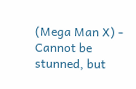(Mega Man X) - Cannot be stunned, but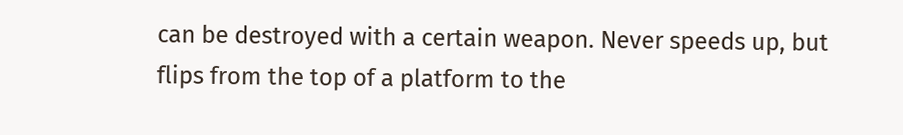can be destroyed with a certain weapon. Never speeds up, but flips from the top of a platform to the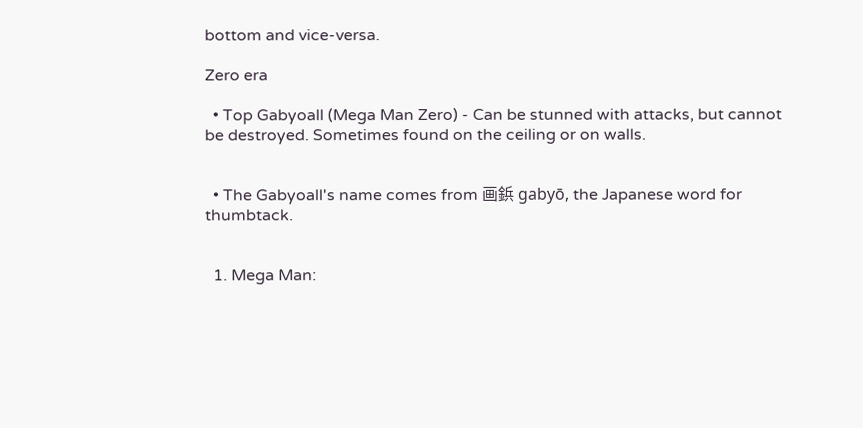bottom and vice-versa.

Zero era

  • Top Gabyoall (Mega Man Zero) - Can be stunned with attacks, but cannot be destroyed. Sometimes found on the ceiling or on walls.


  • The Gabyoall's name comes from 画鋲 gabyō, the Japanese word for thumbtack.


  1. Mega Man: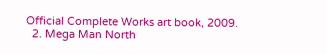Official Complete Works art book, 2009.
  2. Mega Man North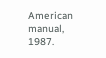American manual, 1987.